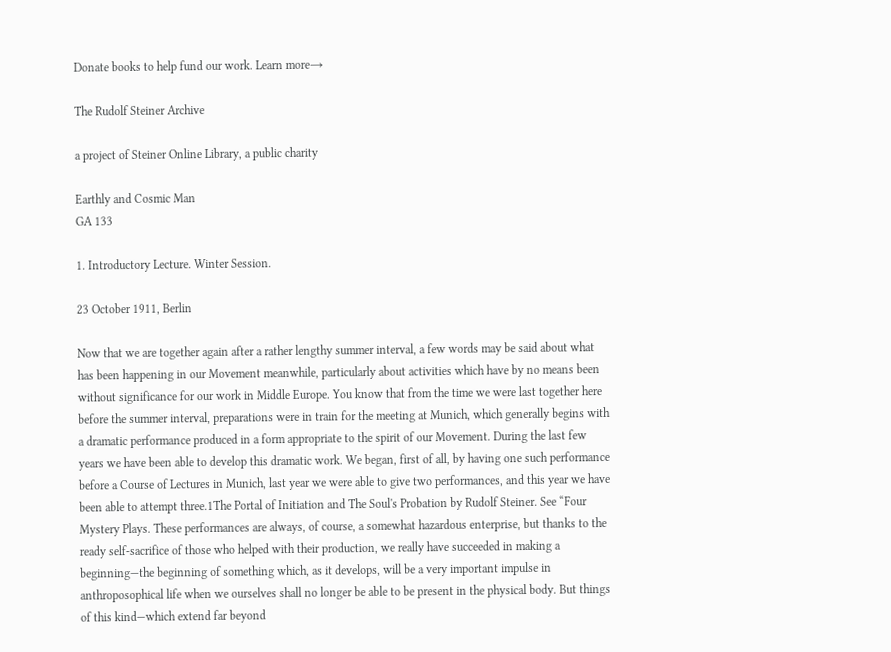Donate books to help fund our work. Learn more→

The Rudolf Steiner Archive

a project of Steiner Online Library, a public charity

Earthly and Cosmic Man
GA 133

1. Introductory Lecture. Winter Session.

23 October 1911, Berlin

Now that we are together again after a rather lengthy summer interval, a few words may be said about what has been happening in our Movement meanwhile, particularly about activities which have by no means been without significance for our work in Middle Europe. You know that from the time we were last together here before the summer interval, preparations were in train for the meeting at Munich, which generally begins with a dramatic performance produced in a form appropriate to the spirit of our Movement. During the last few years we have been able to develop this dramatic work. We began, first of all, by having one such performance before a Course of Lectures in Munich, last year we were able to give two performances, and this year we have been able to attempt three.1The Portal of Initiation and The Soul's Probation by Rudolf Steiner. See “Four Mystery Plays. These performances are always, of course, a somewhat hazardous enterprise, but thanks to the ready self-sacrifice of those who helped with their production, we really have succeeded in making a beginning—the beginning of something which, as it develops, will be a very important impulse in anthroposophical life when we ourselves shall no longer be able to be present in the physical body. But things of this kind—which extend far beyond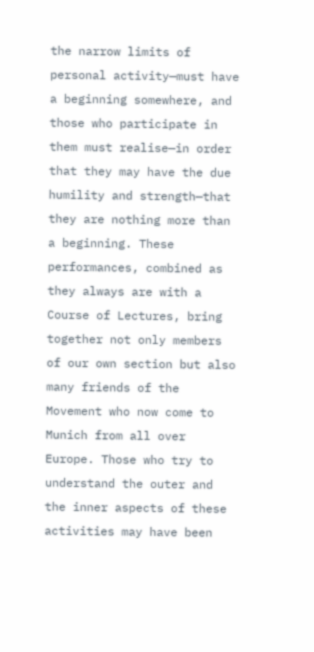the narrow limits of personal activity—must have a beginning somewhere, and those who participate in them must realise—in order that they may have the due humility and strength—that they are nothing more than a beginning. These performances, combined as they always are with a Course of Lectures, bring together not only members of our own section but also many friends of the Movement who now come to Munich from all over Europe. Those who try to understand the outer and the inner aspects of these activities may have been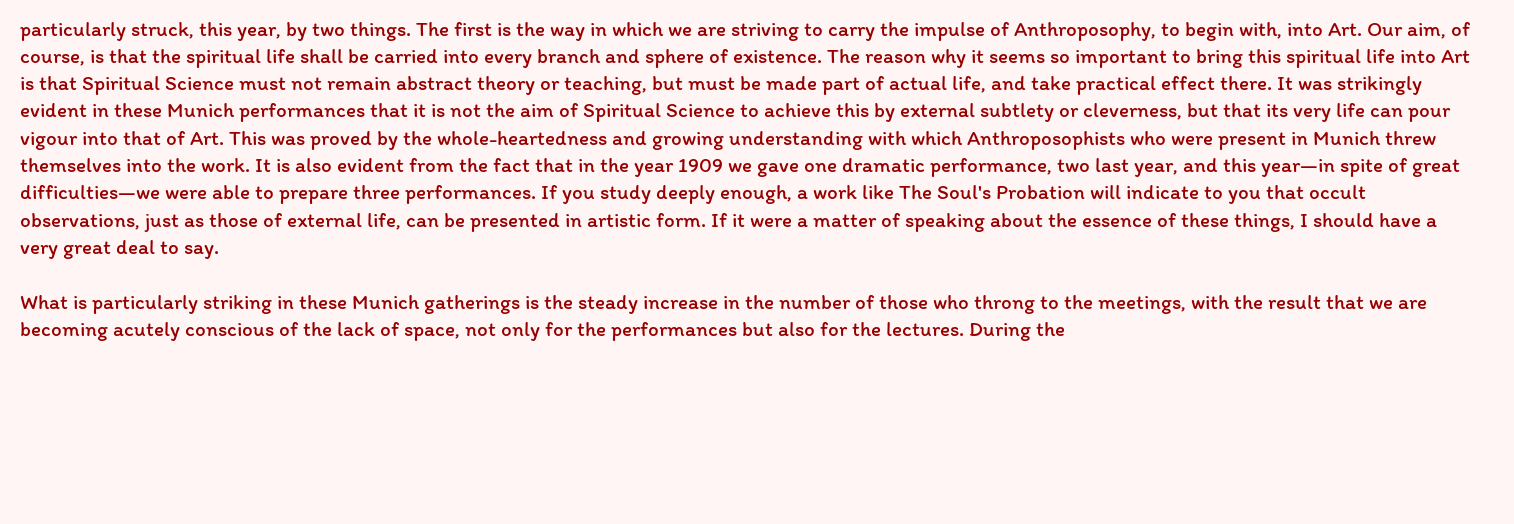particularly struck, this year, by two things. The first is the way in which we are striving to carry the impulse of Anthroposophy, to begin with, into Art. Our aim, of course, is that the spiritual life shall be carried into every branch and sphere of existence. The reason why it seems so important to bring this spiritual life into Art is that Spiritual Science must not remain abstract theory or teaching, but must be made part of actual life, and take practical effect there. It was strikingly evident in these Munich performances that it is not the aim of Spiritual Science to achieve this by external subtlety or cleverness, but that its very life can pour vigour into that of Art. This was proved by the whole-heartedness and growing understanding with which Anthroposophists who were present in Munich threw themselves into the work. It is also evident from the fact that in the year 1909 we gave one dramatic performance, two last year, and this year—in spite of great difficulties—we were able to prepare three performances. If you study deeply enough, a work like The Soul's Probation will indicate to you that occult observations, just as those of external life, can be presented in artistic form. If it were a matter of speaking about the essence of these things, I should have a very great deal to say.

What is particularly striking in these Munich gatherings is the steady increase in the number of those who throng to the meetings, with the result that we are becoming acutely conscious of the lack of space, not only for the performances but also for the lectures. During the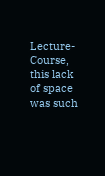Lecture-Course, this lack of space was such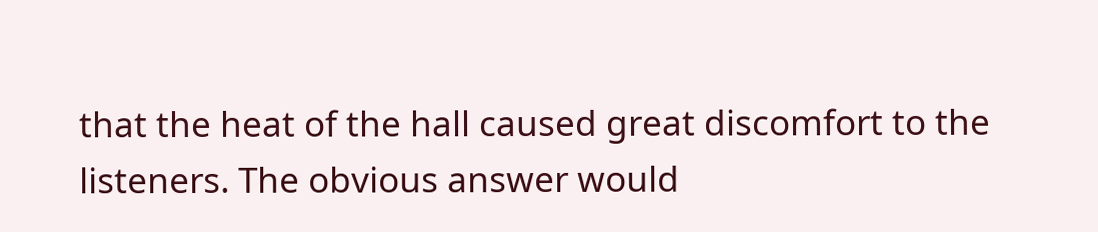that the heat of the hall caused great discomfort to the listeners. The obvious answer would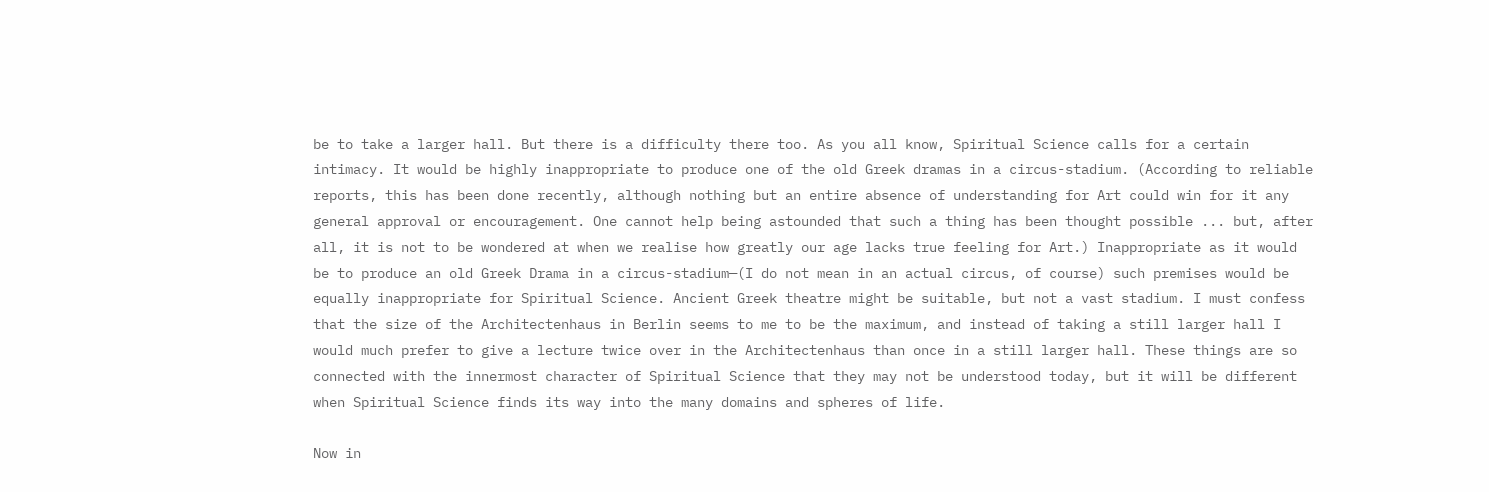be to take a larger hall. But there is a difficulty there too. As you all know, Spiritual Science calls for a certain intimacy. It would be highly inappropriate to produce one of the old Greek dramas in a circus-stadium. (According to reliable reports, this has been done recently, although nothing but an entire absence of understanding for Art could win for it any general approval or encouragement. One cannot help being astounded that such a thing has been thought possible ... but, after all, it is not to be wondered at when we realise how greatly our age lacks true feeling for Art.) Inappropriate as it would be to produce an old Greek Drama in a circus-stadium—(I do not mean in an actual circus, of course) such premises would be equally inappropriate for Spiritual Science. Ancient Greek theatre might be suitable, but not a vast stadium. I must confess that the size of the Architectenhaus in Berlin seems to me to be the maximum, and instead of taking a still larger hall I would much prefer to give a lecture twice over in the Architectenhaus than once in a still larger hall. These things are so connected with the innermost character of Spiritual Science that they may not be understood today, but it will be different when Spiritual Science finds its way into the many domains and spheres of life.

Now in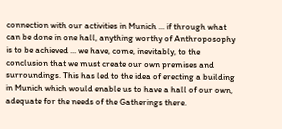connection with our activities in Munich ... if through what can be done in one hall, anything worthy of Anthroposophy is to be achieved ... we have, come, inevitably, to the conclusion that we must create our own premises and surroundings. This has led to the idea of erecting a building in Munich which would enable us to have a hall of our own, adequate for the needs of the Gatherings there.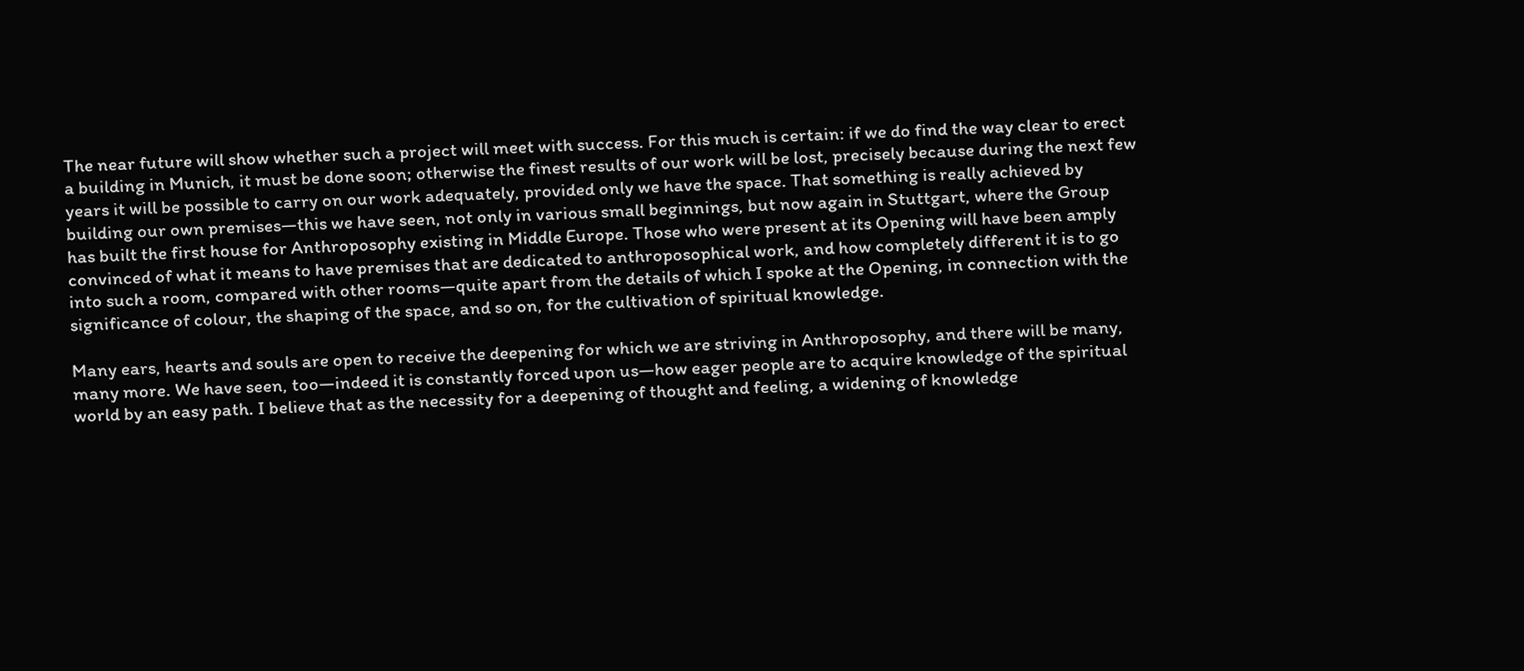The near future will show whether such a project will meet with success. For this much is certain: if we do find the way clear to erect a building in Munich, it must be done soon; otherwise the finest results of our work will be lost, precisely because during the next few years it will be possible to carry on our work adequately, provided only we have the space. That something is really achieved by building our own premises—this we have seen, not only in various small beginnings, but now again in Stuttgart, where the Group has built the first house for Anthroposophy existing in Middle Europe. Those who were present at its Opening will have been amply convinced of what it means to have premises that are dedicated to anthroposophical work, and how completely different it is to go into such a room, compared with other rooms—quite apart from the details of which I spoke at the Opening, in connection with the significance of colour, the shaping of the space, and so on, for the cultivation of spiritual knowledge.

Many ears, hearts and souls are open to receive the deepening for which we are striving in Anthroposophy, and there will be many, many more. We have seen, too—indeed it is constantly forced upon us—how eager people are to acquire knowledge of the spiritual world by an easy path. I believe that as the necessity for a deepening of thought and feeling, a widening of knowledge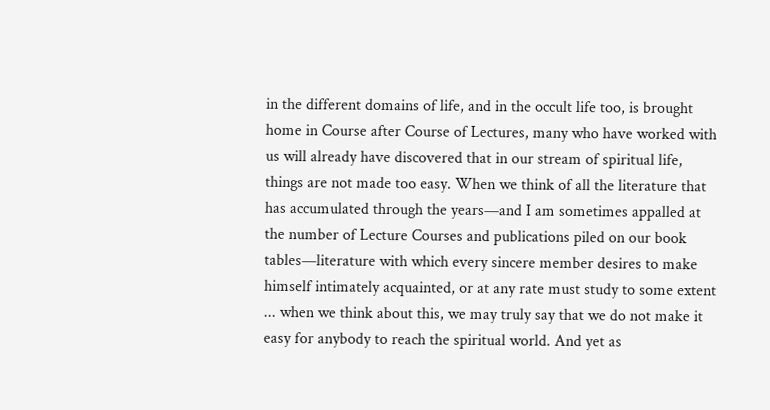in the different domains of life, and in the occult life too, is brought home in Course after Course of Lectures, many who have worked with us will already have discovered that in our stream of spiritual life, things are not made too easy. When we think of all the literature that has accumulated through the years—and I am sometimes appalled at the number of Lecture Courses and publications piled on our book tables—literature with which every sincere member desires to make himself intimately acquainted, or at any rate must study to some extent ... when we think about this, we may truly say that we do not make it easy for anybody to reach the spiritual world. And yet as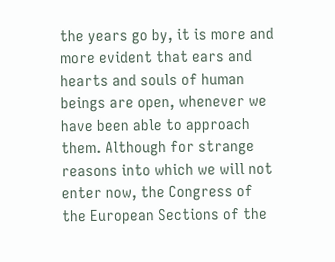the years go by, it is more and more evident that ears and hearts and souls of human beings are open, whenever we have been able to approach them. Although for strange reasons into which we will not enter now, the Congress of the European Sections of the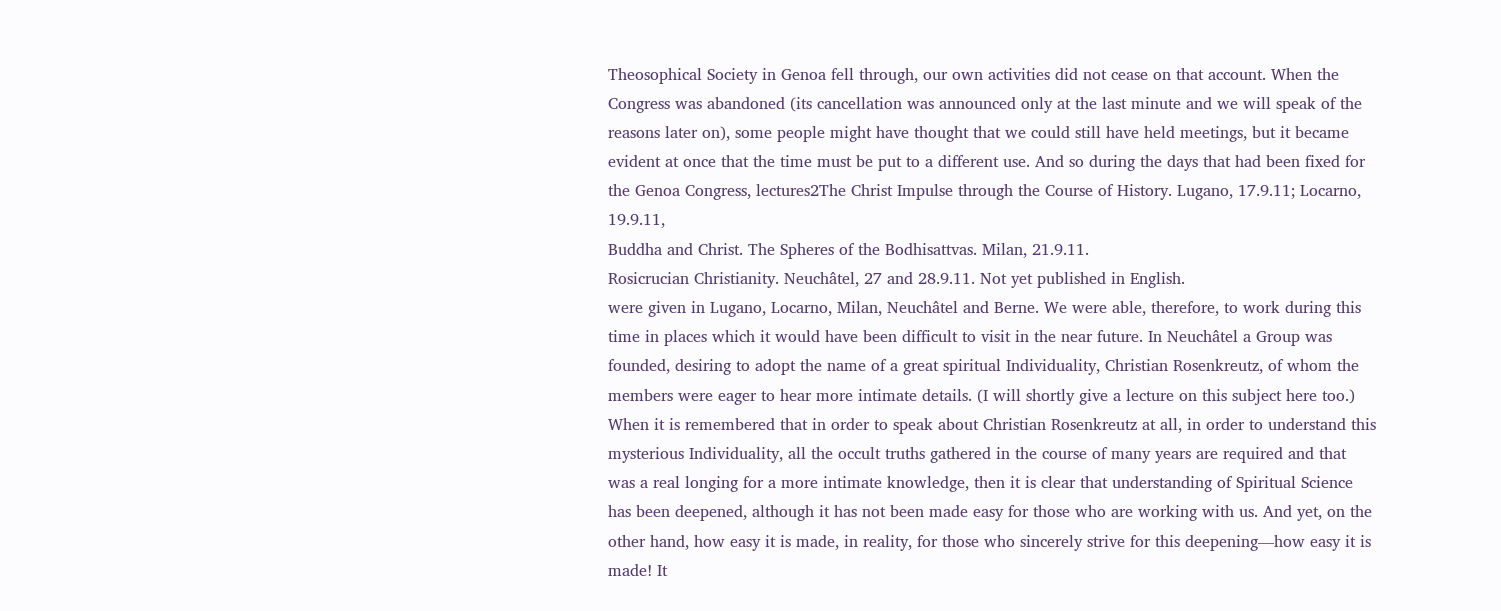Theosophical Society in Genoa fell through, our own activities did not cease on that account. When the Congress was abandoned (its cancellation was announced only at the last minute and we will speak of the reasons later on), some people might have thought that we could still have held meetings, but it became evident at once that the time must be put to a different use. And so during the days that had been fixed for the Genoa Congress, lectures2The Christ Impulse through the Course of History. Lugano, 17.9.11; Locarno, 19.9.11,
Buddha and Christ. The Spheres of the Bodhisattvas. Milan, 21.9.11.
Rosicrucian Christianity. Neuchâtel, 27 and 28.9.11. Not yet published in English.
were given in Lugano, Locarno, Milan, Neuchâtel and Berne. We were able, therefore, to work during this time in places which it would have been difficult to visit in the near future. In Neuchâtel a Group was founded, desiring to adopt the name of a great spiritual Individuality, Christian Rosenkreutz, of whom the members were eager to hear more intimate details. (I will shortly give a lecture on this subject here too.) When it is remembered that in order to speak about Christian Rosenkreutz at all, in order to understand this mysterious Individuality, all the occult truths gathered in the course of many years are required and that was a real longing for a more intimate knowledge, then it is clear that understanding of Spiritual Science has been deepened, although it has not been made easy for those who are working with us. And yet, on the other hand, how easy it is made, in reality, for those who sincerely strive for this deepening—how easy it is made! It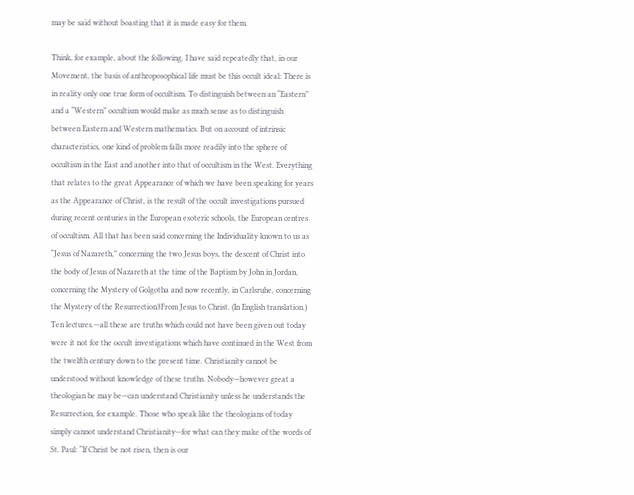may be said without boasting that it is made easy for them.

Think, for example, about the following. I have said repeatedly that, in our Movement, the basis of anthroposophical life must be this occult ideal: There is in reality only one true form of occultism. To distinguish between an “Eastern” and a “Western” occultism would make as much sense as to distinguish between Eastern and Western mathematics. But on account of intrinsic characteristics, one kind of problem falls more readily into the sphere of occultism in the East and another into that of occultism in the West. Everything that relates to the great Appearance of which we have been speaking for years as the Appearance of Christ, is the result of the occult investigations pursued during recent centuries in the European esoteric schools, the European centres of occultism. All that has been said concerning the Individuality known to us as “Jesus of Nazareth,” concerning the two Jesus boys, the descent of Christ into the body of Jesus of Nazareth at the time of the Baptism by John in Jordan, concerning the Mystery of Golgotha and now recently, in Carlsruhe, concerning the Mystery of the Resurrection3From Jesus to Christ. (In English translation.) Ten lectures.—all these are truths which could not have been given out today were it not for the occult investigations which have continued in the West from the twelfth century down to the present time. Christianity cannot be understood without knowledge of these truths. Nobody—however great a theologian he may be—can understand Christianity unless he understands the Resurrection, for example. Those who speak like the theologians of today simply cannot understand Christianity—for what can they make of the words of St. Paul: “If Christ be not risen, then is our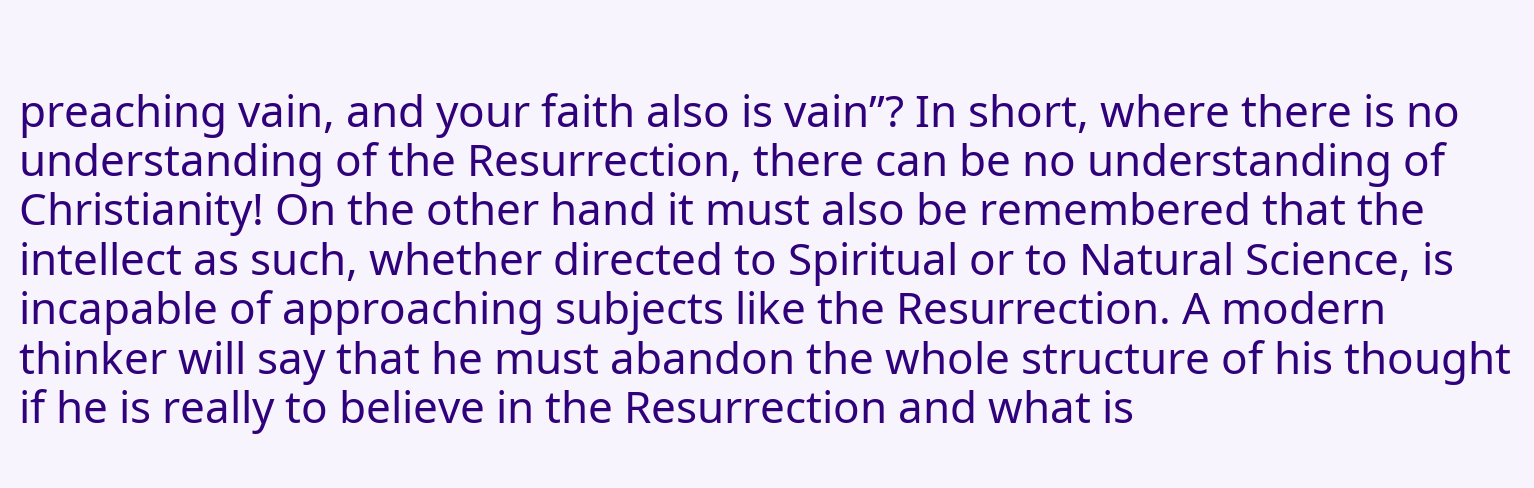preaching vain, and your faith also is vain”? In short, where there is no understanding of the Resurrection, there can be no understanding of Christianity! On the other hand it must also be remembered that the intellect as such, whether directed to Spiritual or to Natural Science, is incapable of approaching subjects like the Resurrection. A modern thinker will say that he must abandon the whole structure of his thought if he is really to believe in the Resurrection and what is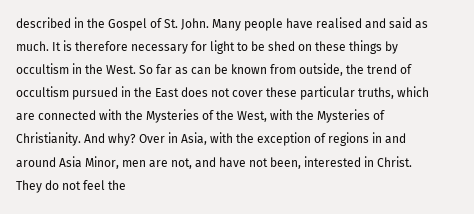described in the Gospel of St. John. Many people have realised and said as much. It is therefore necessary for light to be shed on these things by occultism in the West. So far as can be known from outside, the trend of occultism pursued in the East does not cover these particular truths, which are connected with the Mysteries of the West, with the Mysteries of Christianity. And why? Over in Asia, with the exception of regions in and around Asia Minor, men are not, and have not been, interested in Christ. They do not feel the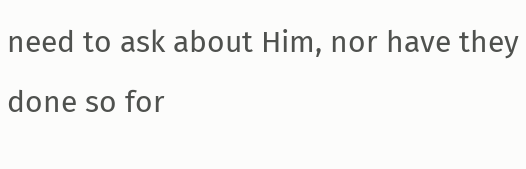need to ask about Him, nor have they done so for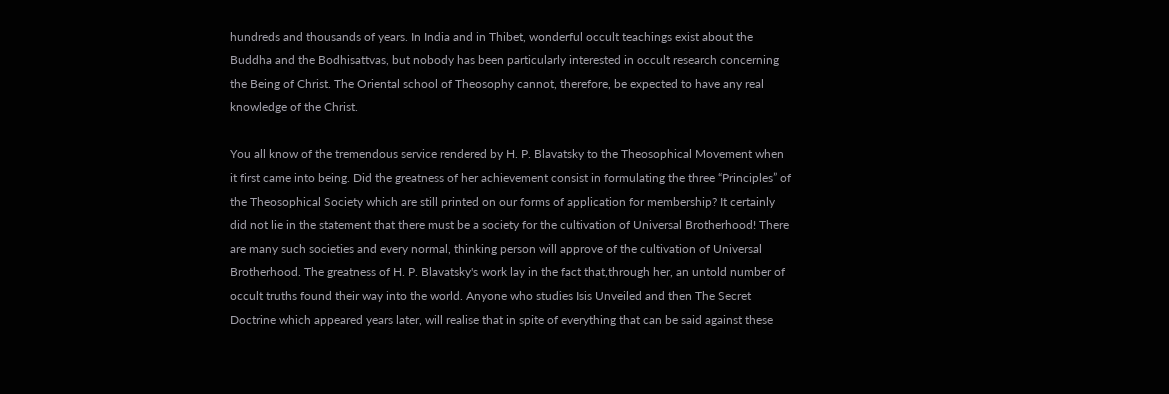hundreds and thousands of years. In India and in Thibet, wonderful occult teachings exist about the Buddha and the Bodhisattvas, but nobody has been particularly interested in occult research concerning the Being of Christ. The Oriental school of Theosophy cannot, therefore, be expected to have any real knowledge of the Christ.

You all know of the tremendous service rendered by H. P. Blavatsky to the Theosophical Movement when it first came into being. Did the greatness of her achievement consist in formulating the three “Principles” of the Theosophical Society which are still printed on our forms of application for membership? It certainly did not lie in the statement that there must be a society for the cultivation of Universal Brotherhood! There are many such societies and every normal, thinking person will approve of the cultivation of Universal Brotherhood. The greatness of H. P. Blavatsky's work lay in the fact that,through her, an untold number of occult truths found their way into the world. Anyone who studies Isis Unveiled and then The Secret Doctrine which appeared years later, will realise that in spite of everything that can be said against these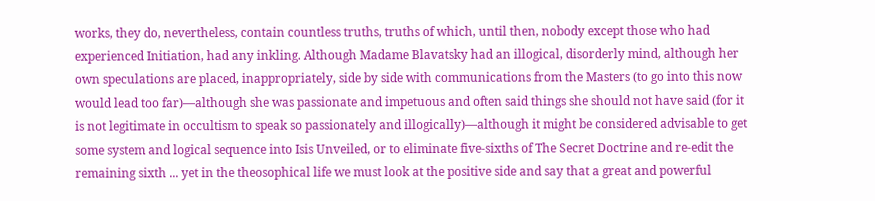works, they do, nevertheless, contain countless truths, truths of which, until then, nobody except those who had experienced Initiation, had any inkling. Although Madame Blavatsky had an illogical, disorderly mind, although her own speculations are placed, inappropriately, side by side with communications from the Masters (to go into this now would lead too far)—although she was passionate and impetuous and often said things she should not have said (for it is not legitimate in occultism to speak so passionately and illogically)—although it might be considered advisable to get some system and logical sequence into Isis Unveiled, or to eliminate five-sixths of The Secret Doctrine and re-edit the remaining sixth ... yet in the theosophical life we must look at the positive side and say that a great and powerful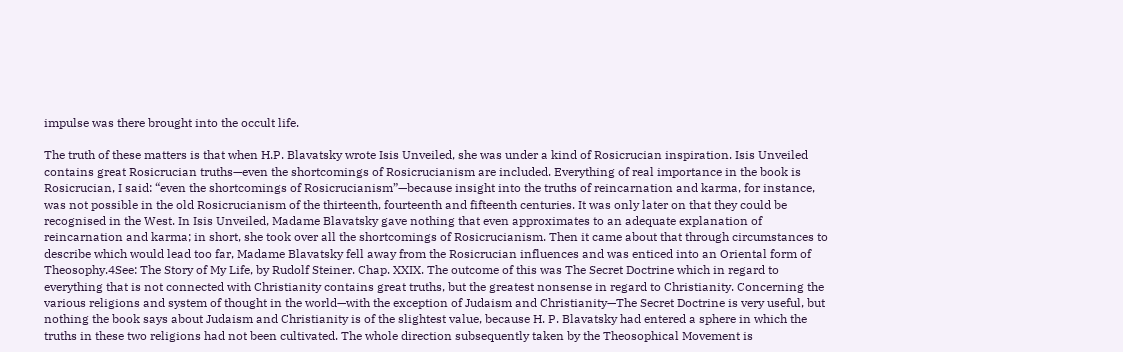impulse was there brought into the occult life.

The truth of these matters is that when H.P. Blavatsky wrote Isis Unveiled, she was under a kind of Rosicrucian inspiration. Isis Unveiled contains great Rosicrucian truths—even the shortcomings of Rosicrucianism are included. Everything of real importance in the book is Rosicrucian, I said: “even the shortcomings of Rosicrucianism”—because insight into the truths of reincarnation and karma, for instance, was not possible in the old Rosicrucianism of the thirteenth, fourteenth and fifteenth centuries. It was only later on that they could be recognised in the West. In Isis Unveiled, Madame Blavatsky gave nothing that even approximates to an adequate explanation of reincarnation and karma; in short, she took over all the shortcomings of Rosicrucianism. Then it came about that through circumstances to describe which would lead too far, Madame Blavatsky fell away from the Rosicrucian influences and was enticed into an Oriental form of Theosophy.4See: The Story of My Life, by Rudolf Steiner. Chap. XXIX. The outcome of this was The Secret Doctrine which in regard to everything that is not connected with Christianity contains great truths, but the greatest nonsense in regard to Christianity. Concerning the various religions and system of thought in the world—with the exception of Judaism and Christianity—The Secret Doctrine is very useful, but nothing the book says about Judaism and Christianity is of the slightest value, because H. P. Blavatsky had entered a sphere in which the truths in these two religions had not been cultivated. The whole direction subsequently taken by the Theosophical Movement is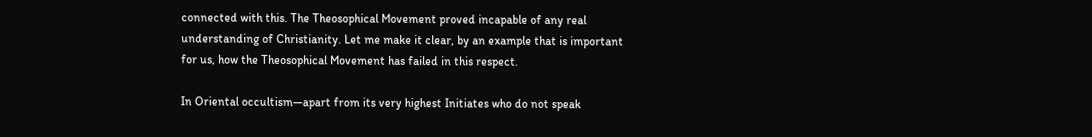connected with this. The Theosophical Movement proved incapable of any real understanding of Christianity. Let me make it clear, by an example that is important for us, how the Theosophical Movement has failed in this respect.

In Oriental occultism—apart from its very highest Initiates who do not speak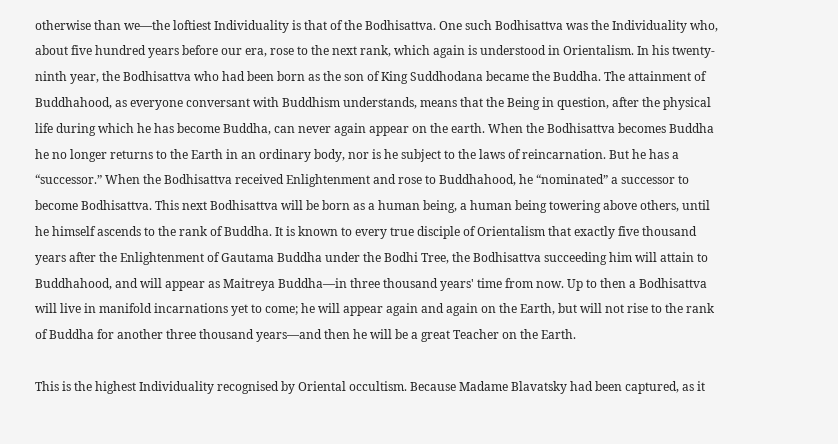otherwise than we—the loftiest Individuality is that of the Bodhisattva. One such Bodhisattva was the Individuality who, about five hundred years before our era, rose to the next rank, which again is understood in Orientalism. In his twenty-ninth year, the Bodhisattva who had been born as the son of King Suddhodana became the Buddha. The attainment of Buddhahood, as everyone conversant with Buddhism understands, means that the Being in question, after the physical life during which he has become Buddha, can never again appear on the earth. When the Bodhisattva becomes Buddha he no longer returns to the Earth in an ordinary body, nor is he subject to the laws of reincarnation. But he has a “successor.” When the Bodhisattva received Enlightenment and rose to Buddhahood, he “nominated” a successor to become Bodhisattva. This next Bodhisattva will be born as a human being, a human being towering above others, until he himself ascends to the rank of Buddha. It is known to every true disciple of Orientalism that exactly five thousand years after the Enlightenment of Gautama Buddha under the Bodhi Tree, the Bodhisattva succeeding him will attain to Buddhahood, and will appear as Maitreya Buddha—in three thousand years' time from now. Up to then a Bodhisattva will live in manifold incarnations yet to come; he will appear again and again on the Earth, but will not rise to the rank of Buddha for another three thousand years—and then he will be a great Teacher on the Earth.

This is the highest Individuality recognised by Oriental occultism. Because Madame Blavatsky had been captured, as it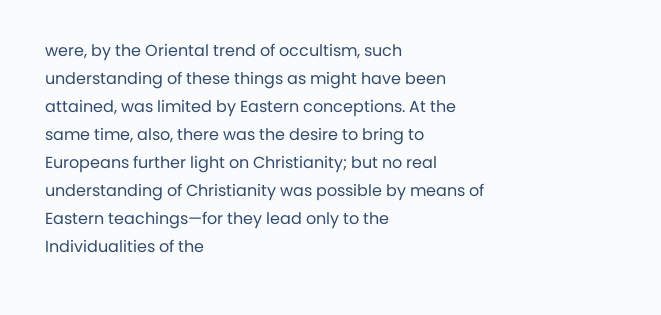were, by the Oriental trend of occultism, such understanding of these things as might have been attained, was limited by Eastern conceptions. At the same time, also, there was the desire to bring to Europeans further light on Christianity; but no real understanding of Christianity was possible by means of Eastern teachings—for they lead only to the Individualities of the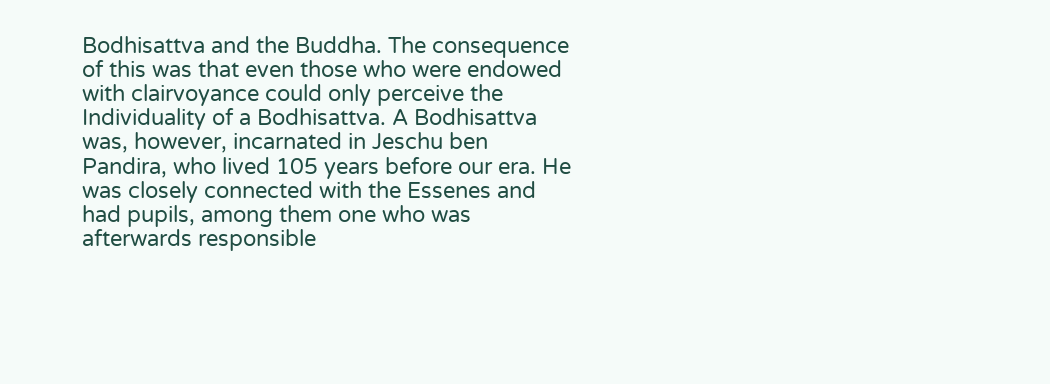Bodhisattva and the Buddha. The consequence of this was that even those who were endowed with clairvoyance could only perceive the Individuality of a Bodhisattva. A Bodhisattva was, however, incarnated in Jeschu ben Pandira, who lived 105 years before our era. He was closely connected with the Essenes and had pupils, among them one who was afterwards responsible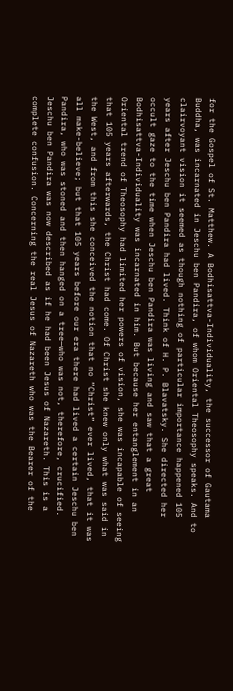for the Gospel of St. Matthew. A Bodhisattva-Individuality, the successor of Gautama Buddha, was incarnated in Jeschu ben Pandira, of whom Oriental Theosophy speaks. And to clairvoyant vision it seemed as though nothing of particular importance happened 105 years after Jeschu ben Pandira had lived. Think of H. P. Blavatsky. She directed her occult gaze to the time when Jeschu ben Pandira was living and saw that a great Bodhisattva-Individuality was incarnated in him. But because her entanglement in an Oriental trend of Theosophy had limited her powers of vision, she was incapable of seeing that 105 years afterwards, the Christ had come. Of Christ she knew only what was said in the West, and from this she conceived the notion that no “Christ” ever lived, that it was all make-believe; but that 105 years before our era there had lived a certain Jeschu ben Pandira, who was stoned and then hanged on a tree—who was not, therefore, crucified. Jeschu ben Pandira was now described as if he had been Jesus of Nazareth. This is a complete confusion. Concerning the real Jesus of Nazareth who was the Bearer of the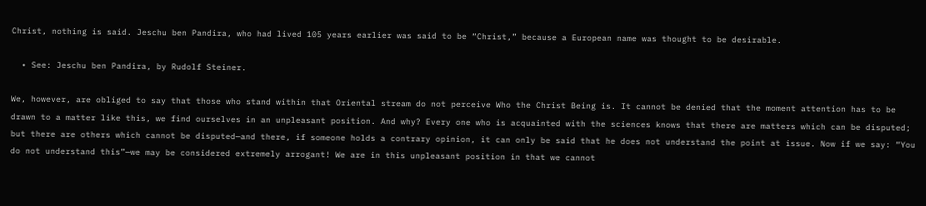Christ, nothing is said. Jeschu ben Pandira, who had lived 105 years earlier was said to be “Christ,” because a European name was thought to be desirable.

  • See: Jeschu ben Pandira, by Rudolf Steiner.

We, however, are obliged to say that those who stand within that Oriental stream do not perceive Who the Christ Being is. It cannot be denied that the moment attention has to be drawn to a matter like this, we find ourselves in an unpleasant position. And why? Every one who is acquainted with the sciences knows that there are matters which can be disputed; but there are others which cannot be disputed—and there, if someone holds a contrary opinion, it can only be said that he does not understand the point at issue. Now if we say: “You do not understand this”—we may be considered extremely arrogant! We are in this unpleasant position in that we cannot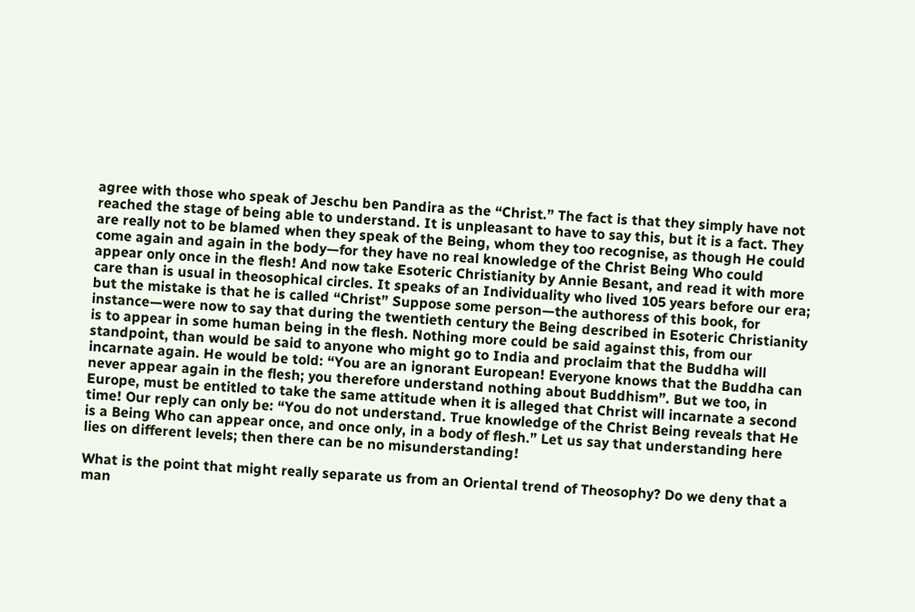agree with those who speak of Jeschu ben Pandira as the “Christ.” The fact is that they simply have not reached the stage of being able to understand. It is unpleasant to have to say this, but it is a fact. They are really not to be blamed when they speak of the Being, whom they too recognise, as though He could come again and again in the body—for they have no real knowledge of the Christ Being Who could appear only once in the flesh! And now take Esoteric Christianity by Annie Besant, and read it with more care than is usual in theosophical circles. It speaks of an Individuality who lived 105 years before our era; but the mistake is that he is called “Christ” Suppose some person—the authoress of this book, for instance—were now to say that during the twentieth century the Being described in Esoteric Christianity is to appear in some human being in the flesh. Nothing more could be said against this, from our standpoint, than would be said to anyone who might go to India and proclaim that the Buddha will incarnate again. He would be told: “You are an ignorant European! Everyone knows that the Buddha can never appear again in the flesh; you therefore understand nothing about Buddhism”. But we too, in Europe, must be entitled to take the same attitude when it is alleged that Christ will incarnate a second time! Our reply can only be: “You do not understand. True knowledge of the Christ Being reveals that He is a Being Who can appear once, and once only, in a body of flesh.” Let us say that understanding here lies on different levels; then there can be no misunderstanding!

What is the point that might really separate us from an Oriental trend of Theosophy? Do we deny that a man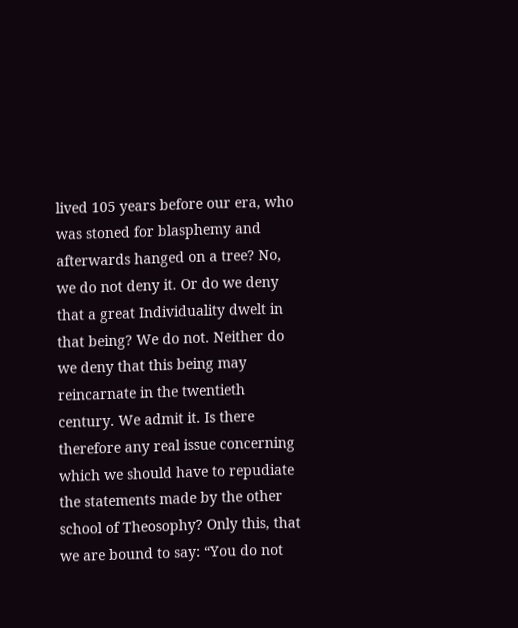lived 105 years before our era, who was stoned for blasphemy and afterwards hanged on a tree? No, we do not deny it. Or do we deny that a great Individuality dwelt in that being? We do not. Neither do we deny that this being may reincarnate in the twentieth century. We admit it. Is there therefore any real issue concerning which we should have to repudiate the statements made by the other school of Theosophy? Only this, that we are bound to say: “You do not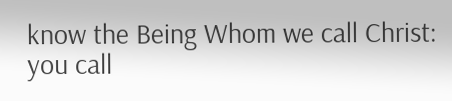know the Being Whom we call Christ: you call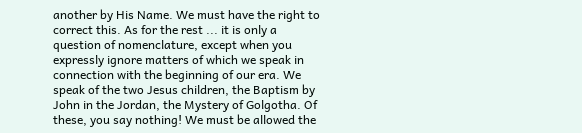another by His Name. We must have the right to correct this. As for the rest ... it is only a question of nomenclature, except when you expressly ignore matters of which we speak in connection with the beginning of our era. We speak of the two Jesus children, the Baptism by John in the Jordan, the Mystery of Golgotha. Of these, you say nothing! We must be allowed the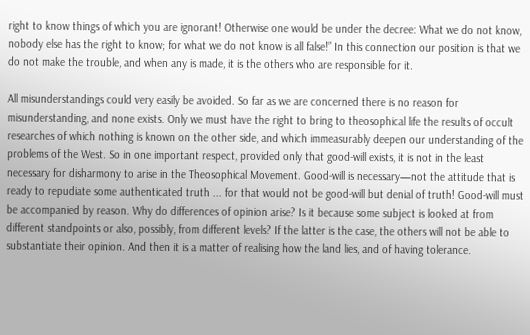right to know things of which you are ignorant! Otherwise one would be under the decree: What we do not know, nobody else has the right to know; for what we do not know is all false!” In this connection our position is that we do not make the trouble, and when any is made, it is the others who are responsible for it.

All misunderstandings could very easily be avoided. So far as we are concerned there is no reason for misunderstanding, and none exists. Only we must have the right to bring to theosophical life the results of occult researches of which nothing is known on the other side, and which immeasurably deepen our understanding of the problems of the West. So in one important respect, provided only that good-will exists, it is not in the least necessary for disharmony to arise in the Theosophical Movement. Good-will is necessary—not the attitude that is ready to repudiate some authenticated truth ... for that would not be good-will but denial of truth! Good-will must be accompanied by reason. Why do differences of opinion arise? Is it because some subject is looked at from different standpoints or also, possibly, from different levels? If the latter is the case, the others will not be able to substantiate their opinion. And then it is a matter of realising how the land lies, and of having tolerance.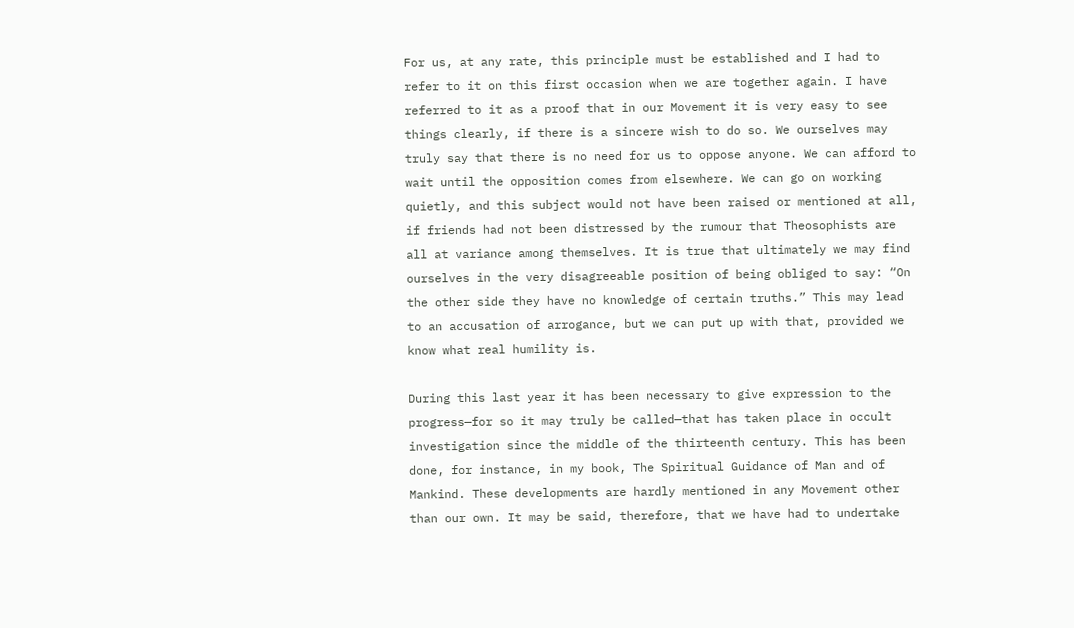For us, at any rate, this principle must be established and I had to refer to it on this first occasion when we are together again. I have referred to it as a proof that in our Movement it is very easy to see things clearly, if there is a sincere wish to do so. We ourselves may truly say that there is no need for us to oppose anyone. We can afford to wait until the opposition comes from elsewhere. We can go on working quietly, and this subject would not have been raised or mentioned at all, if friends had not been distressed by the rumour that Theosophists are all at variance among themselves. It is true that ultimately we may find ourselves in the very disagreeable position of being obliged to say: “On the other side they have no knowledge of certain truths.” This may lead to an accusation of arrogance, but we can put up with that, provided we know what real humility is.

During this last year it has been necessary to give expression to the progress—for so it may truly be called—that has taken place in occult investigation since the middle of the thirteenth century. This has been done, for instance, in my book, The Spiritual Guidance of Man and of Mankind. These developments are hardly mentioned in any Movement other than our own. It may be said, therefore, that we have had to undertake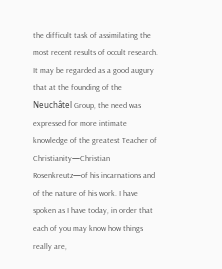the difficult task of assimilating the most recent results of occult research. It may be regarded as a good augury that at the founding of the Neuchâtel Group, the need was expressed for more intimate knowledge of the greatest Teacher of Christianity—Christian Rosenkreutz—of his incarnations and of the nature of his work. I have spoken as I have today, in order that each of you may know how things really are,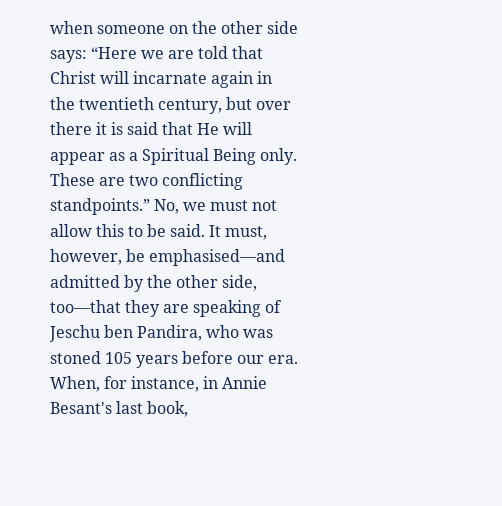when someone on the other side says: “Here we are told that Christ will incarnate again in the twentieth century, but over there it is said that He will appear as a Spiritual Being only. These are two conflicting standpoints.” No, we must not allow this to be said. It must, however, be emphasised—and admitted by the other side, too—that they are speaking of Jeschu ben Pandira, who was stoned 105 years before our era. When, for instance, in Annie Besant's last book,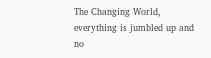The Changing World, everything is jumbled up and no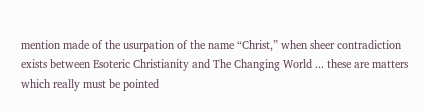mention made of the usurpation of the name “Christ,” when sheer contradiction exists between Esoteric Christianity and The Changing World ... these are matters which really must be pointed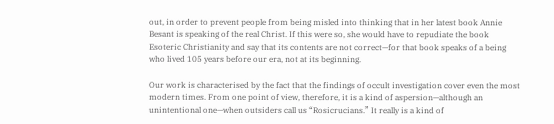out, in order to prevent people from being misled into thinking that in her latest book Annie Besant is speaking of the real Christ. If this were so, she would have to repudiate the book Esoteric Christianity and say that its contents are not correct—for that book speaks of a being who lived 105 years before our era, not at its beginning.

Our work is characterised by the fact that the findings of occult investigation cover even the most modern times. From one point of view, therefore, it is a kind of aspersion—although an unintentional one—when outsiders call us “Rosicrucians.” It really is a kind of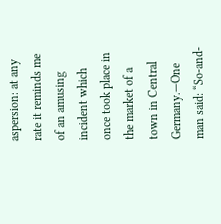aspersion: at any rate it reminds me of an amusing incident which once took place in the market of a town in Central Germany.—One man said: “So-and-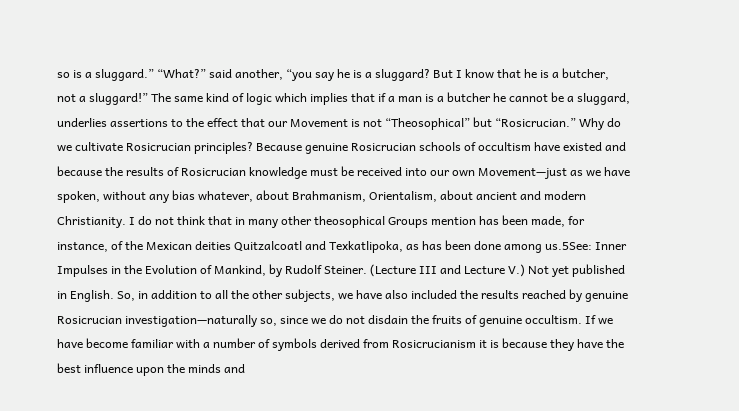so is a sluggard.” “What?” said another, “you say he is a sluggard? But I know that he is a butcher, not a sluggard!” The same kind of logic which implies that if a man is a butcher he cannot be a sluggard, underlies assertions to the effect that our Movement is not “Theosophical” but “Rosicrucian.” Why do we cultivate Rosicrucian principles? Because genuine Rosicrucian schools of occultism have existed and because the results of Rosicrucian knowledge must be received into our own Movement—just as we have spoken, without any bias whatever, about Brahmanism, Orientalism, about ancient and modern Christianity. I do not think that in many other theosophical Groups mention has been made, for instance, of the Mexican deities Quitzalcoatl and Texkatlipoka, as has been done among us.5See: Inner Impulses in the Evolution of Mankind, by Rudolf Steiner. (Lecture III and Lecture V.) Not yet published in English. So, in addition to all the other subjects, we have also included the results reached by genuine Rosicrucian investigation—naturally so, since we do not disdain the fruits of genuine occultism. If we have become familiar with a number of symbols derived from Rosicrucianism it is because they have the best influence upon the minds and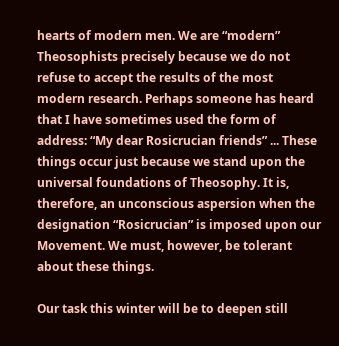hearts of modern men. We are “modern” Theosophists precisely because we do not refuse to accept the results of the most modern research. Perhaps someone has heard that I have sometimes used the form of address: “My dear Rosicrucian friends” ... These things occur just because we stand upon the universal foundations of Theosophy. It is, therefore, an unconscious aspersion when the designation “Rosicrucian” is imposed upon our Movement. We must, however, be tolerant about these things.

Our task this winter will be to deepen still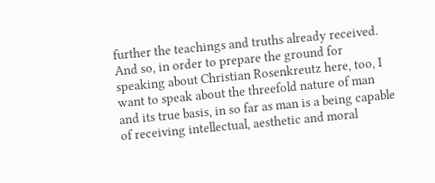further the teachings and truths already received. And so, in order to prepare the ground for speaking about Christian Rosenkreutz here, too, I want to speak about the threefold nature of man and its true basis, in so far as man is a being capable of receiving intellectual, aesthetic and moral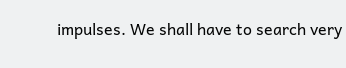impulses. We shall have to search very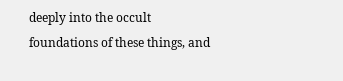deeply into the occult foundations of these things, and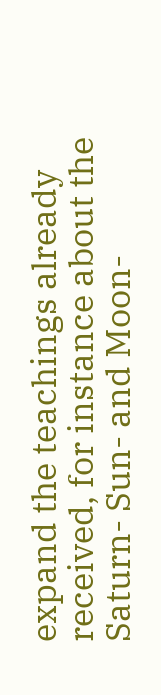expand the teachings already received, for instance about the Saturn- Sun- and Moon-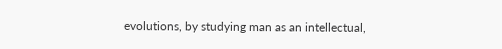evolutions, by studying man as an intellectual,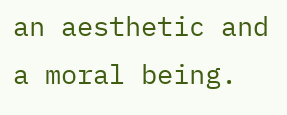an aesthetic and a moral being.